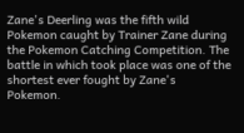Zane's Deerling was the fifth wild Pokemon caught by Trainer Zane during the Pokemon Catching Competition. The battle in which took place was one of the shortest ever fought by Zane's Pokemon.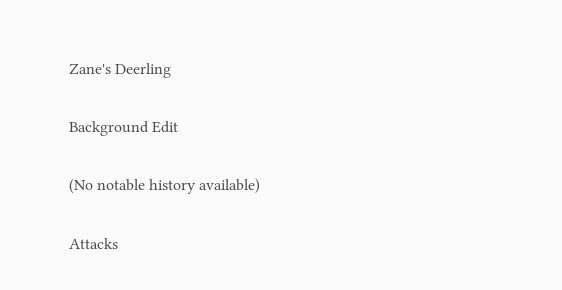Zane's Deerling

Background Edit

(No notable history available)

Attacks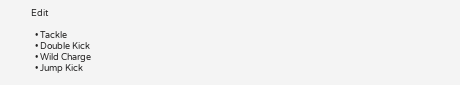Edit

  • Tackle
  • Double Kick
  • Wild Charge
  • Jump Kick